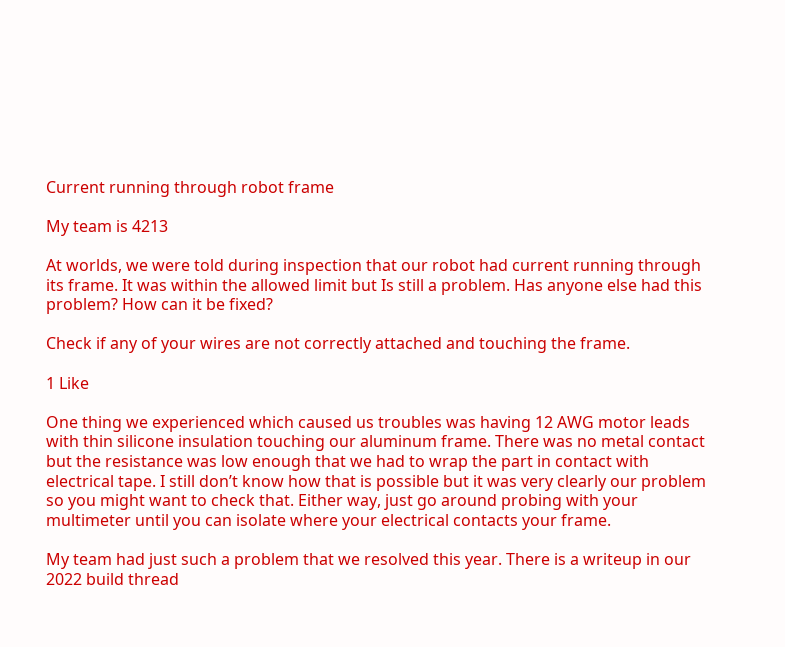Current running through robot frame

My team is 4213

At worlds, we were told during inspection that our robot had current running through its frame. It was within the allowed limit but Is still a problem. Has anyone else had this problem? How can it be fixed?

Check if any of your wires are not correctly attached and touching the frame.

1 Like

One thing we experienced which caused us troubles was having 12 AWG motor leads with thin silicone insulation touching our aluminum frame. There was no metal contact but the resistance was low enough that we had to wrap the part in contact with electrical tape. I still don’t know how that is possible but it was very clearly our problem so you might want to check that. Either way, just go around probing with your multimeter until you can isolate where your electrical contacts your frame.

My team had just such a problem that we resolved this year. There is a writeup in our 2022 build thread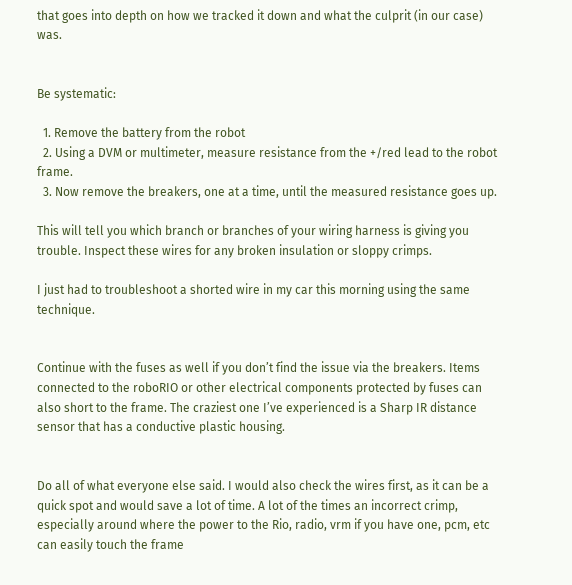that goes into depth on how we tracked it down and what the culprit (in our case) was.


Be systematic:

  1. Remove the battery from the robot
  2. Using a DVM or multimeter, measure resistance from the +/red lead to the robot frame.
  3. Now remove the breakers, one at a time, until the measured resistance goes up.

This will tell you which branch or branches of your wiring harness is giving you trouble. Inspect these wires for any broken insulation or sloppy crimps.

I just had to troubleshoot a shorted wire in my car this morning using the same technique.


Continue with the fuses as well if you don’t find the issue via the breakers. Items connected to the roboRIO or other electrical components protected by fuses can also short to the frame. The craziest one I’ve experienced is a Sharp IR distance sensor that has a conductive plastic housing.


Do all of what everyone else said. I would also check the wires first, as it can be a quick spot and would save a lot of time. A lot of the times an incorrect crimp, especially around where the power to the Rio, radio, vrm if you have one, pcm, etc can easily touch the frame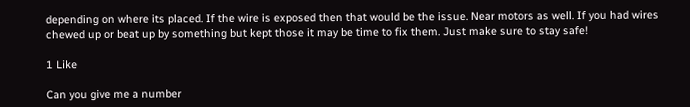depending on where its placed. If the wire is exposed then that would be the issue. Near motors as well. If you had wires chewed up or beat up by something but kept those it may be time to fix them. Just make sure to stay safe!

1 Like

Can you give me a number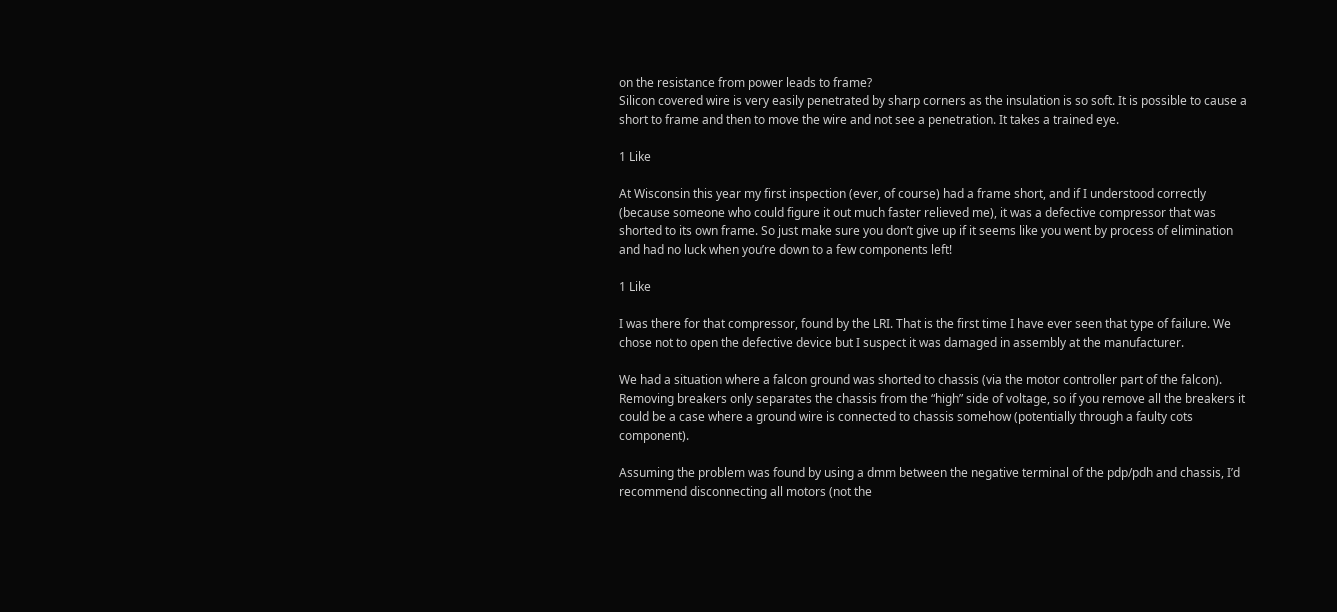on the resistance from power leads to frame?
Silicon covered wire is very easily penetrated by sharp corners as the insulation is so soft. It is possible to cause a short to frame and then to move the wire and not see a penetration. It takes a trained eye.

1 Like

At Wisconsin this year my first inspection (ever, of course) had a frame short, and if I understood correctly (because someone who could figure it out much faster relieved me), it was a defective compressor that was shorted to its own frame. So just make sure you don’t give up if it seems like you went by process of elimination and had no luck when you’re down to a few components left!

1 Like

I was there for that compressor, found by the LRI. That is the first time I have ever seen that type of failure. We chose not to open the defective device but I suspect it was damaged in assembly at the manufacturer.

We had a situation where a falcon ground was shorted to chassis (via the motor controller part of the falcon). Removing breakers only separates the chassis from the “high” side of voltage, so if you remove all the breakers it could be a case where a ground wire is connected to chassis somehow (potentially through a faulty cots component).

Assuming the problem was found by using a dmm between the negative terminal of the pdp/pdh and chassis, I’d recommend disconnecting all motors (not the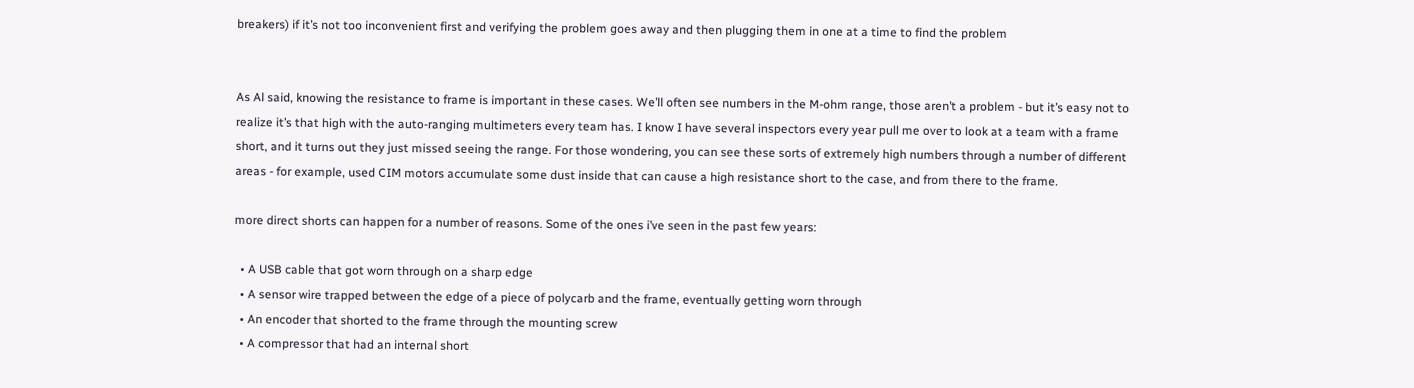breakers) if it’s not too inconvenient first and verifying the problem goes away and then plugging them in one at a time to find the problem


As Al said, knowing the resistance to frame is important in these cases. We’ll often see numbers in the M-ohm range, those aren’t a problem - but it’s easy not to realize it’s that high with the auto-ranging multimeters every team has. I know I have several inspectors every year pull me over to look at a team with a frame short, and it turns out they just missed seeing the range. For those wondering, you can see these sorts of extremely high numbers through a number of different areas - for example, used CIM motors accumulate some dust inside that can cause a high resistance short to the case, and from there to the frame.

more direct shorts can happen for a number of reasons. Some of the ones i’ve seen in the past few years:

  • A USB cable that got worn through on a sharp edge
  • A sensor wire trapped between the edge of a piece of polycarb and the frame, eventually getting worn through
  • An encoder that shorted to the frame through the mounting screw
  • A compressor that had an internal short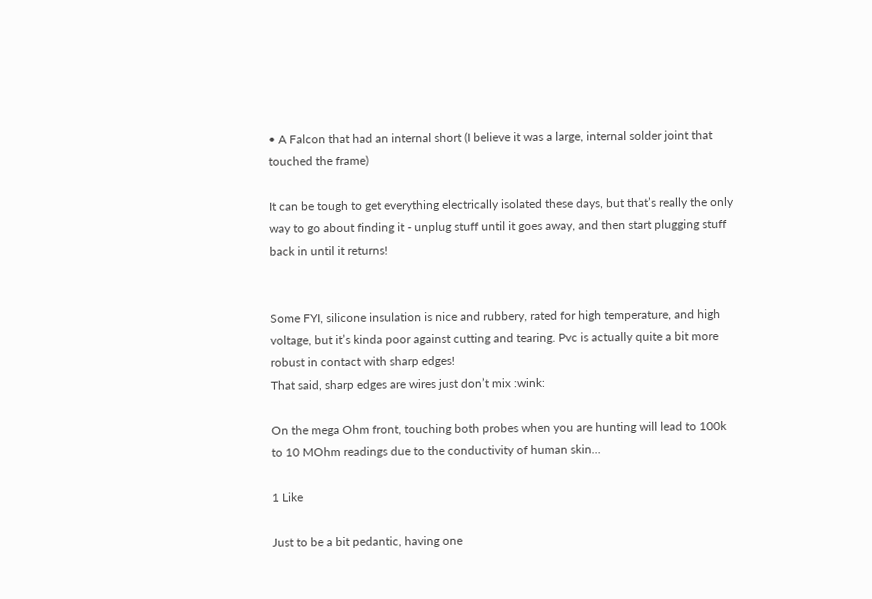• A Falcon that had an internal short (I believe it was a large, internal solder joint that touched the frame)

It can be tough to get everything electrically isolated these days, but that’s really the only way to go about finding it - unplug stuff until it goes away, and then start plugging stuff back in until it returns!


Some FYI, silicone insulation is nice and rubbery, rated for high temperature, and high voltage, but it’s kinda poor against cutting and tearing. Pvc is actually quite a bit more robust in contact with sharp edges!
That said, sharp edges are wires just don’t mix :wink:

On the mega Ohm front, touching both probes when you are hunting will lead to 100k to 10 MOhm readings due to the conductivity of human skin…

1 Like

Just to be a bit pedantic, having one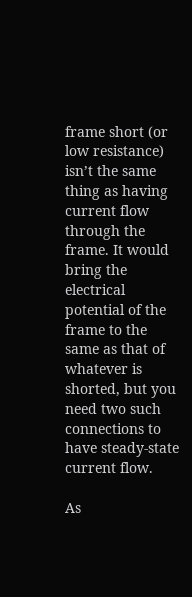frame short (or low resistance) isn’t the same thing as having current flow through the frame. It would bring the electrical potential of the frame to the same as that of whatever is shorted, but you need two such connections to have steady-state current flow.

As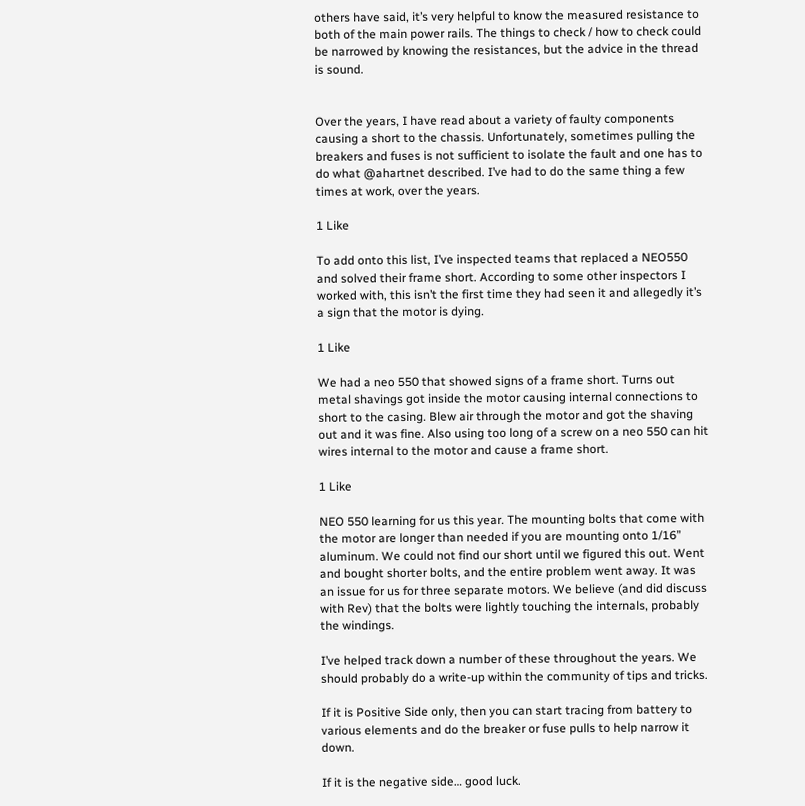others have said, it’s very helpful to know the measured resistance to both of the main power rails. The things to check / how to check could be narrowed by knowing the resistances, but the advice in the thread is sound.


Over the years, I have read about a variety of faulty components causing a short to the chassis. Unfortunately, sometimes pulling the breakers and fuses is not sufficient to isolate the fault and one has to do what @ahartnet described. I’ve had to do the same thing a few times at work, over the years.

1 Like

To add onto this list, I’ve inspected teams that replaced a NEO550 and solved their frame short. According to some other inspectors I worked with, this isn’t the first time they had seen it and allegedly it’s a sign that the motor is dying.

1 Like

We had a neo 550 that showed signs of a frame short. Turns out metal shavings got inside the motor causing internal connections to short to the casing. Blew air through the motor and got the shaving out and it was fine. Also using too long of a screw on a neo 550 can hit wires internal to the motor and cause a frame short.

1 Like

NEO 550 learning for us this year. The mounting bolts that come with the motor are longer than needed if you are mounting onto 1/16” aluminum. We could not find our short until we figured this out. Went and bought shorter bolts, and the entire problem went away. It was an issue for us for three separate motors. We believe (and did discuss with Rev) that the bolts were lightly touching the internals, probably the windings.

I’ve helped track down a number of these throughout the years. We should probably do a write-up within the community of tips and tricks.

If it is Positive Side only, then you can start tracing from battery to various elements and do the breaker or fuse pulls to help narrow it down.

If it is the negative side… good luck.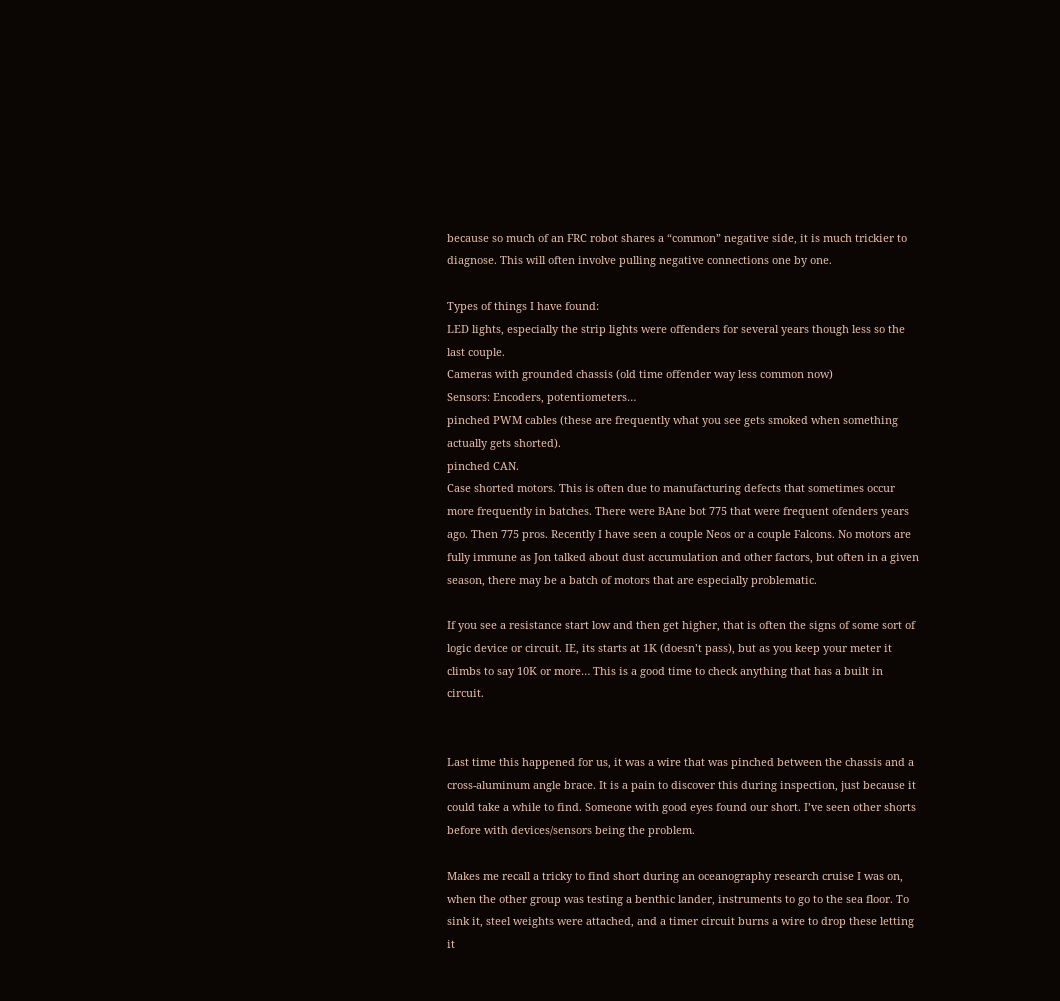because so much of an FRC robot shares a “common” negative side, it is much trickier to diagnose. This will often involve pulling negative connections one by one.

Types of things I have found:
LED lights, especially the strip lights were offenders for several years though less so the last couple.
Cameras with grounded chassis (old time offender way less common now)
Sensors: Encoders, potentiometers…
pinched PWM cables (these are frequently what you see gets smoked when something actually gets shorted).
pinched CAN.
Case shorted motors. This is often due to manufacturing defects that sometimes occur more frequently in batches. There were BAne bot 775 that were frequent ofenders years ago. Then 775 pros. Recently I have seen a couple Neos or a couple Falcons. No motors are fully immune as Jon talked about dust accumulation and other factors, but often in a given season, there may be a batch of motors that are especially problematic.

If you see a resistance start low and then get higher, that is often the signs of some sort of logic device or circuit. IE, its starts at 1K (doesn’t pass), but as you keep your meter it climbs to say 10K or more… This is a good time to check anything that has a built in circuit.


Last time this happened for us, it was a wire that was pinched between the chassis and a cross-aluminum angle brace. It is a pain to discover this during inspection, just because it could take a while to find. Someone with good eyes found our short. I’ve seen other shorts before with devices/sensors being the problem.

Makes me recall a tricky to find short during an oceanography research cruise I was on, when the other group was testing a benthic lander, instruments to go to the sea floor. To sink it, steel weights were attached, and a timer circuit burns a wire to drop these letting it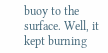buoy to the surface. Well, it kept burning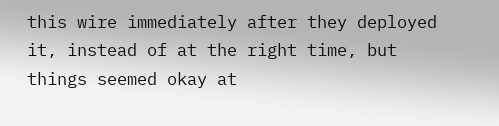this wire immediately after they deployed it, instead of at the right time, but things seemed okay at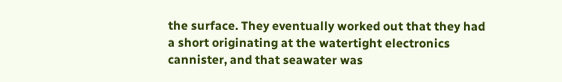the surface. They eventually worked out that they had a short originating at the watertight electronics cannister, and that seawater was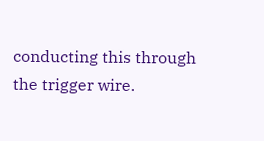conducting this through the trigger wire.